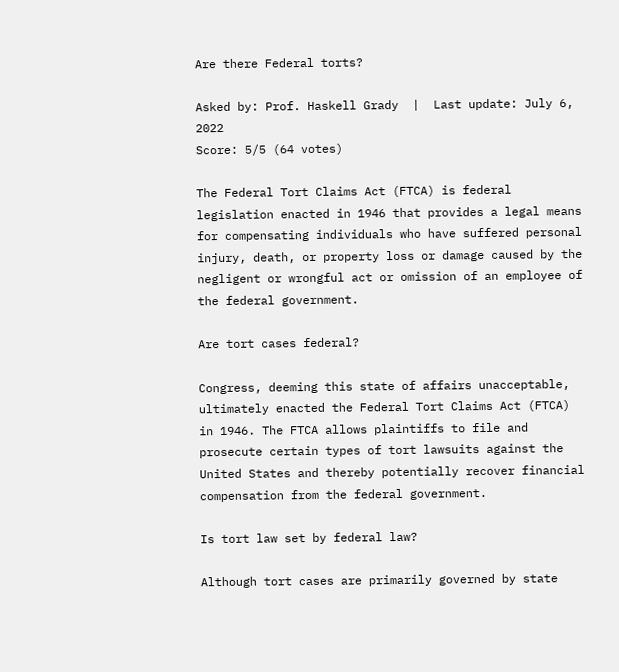Are there Federal torts?

Asked by: Prof. Haskell Grady  |  Last update: July 6, 2022
Score: 5/5 (64 votes)

The Federal Tort Claims Act (FTCA) is federal legislation enacted in 1946 that provides a legal means for compensating individuals who have suffered personal injury, death, or property loss or damage caused by the negligent or wrongful act or omission of an employee of the federal government.

Are tort cases federal?

Congress, deeming this state of affairs unacceptable, ultimately enacted the Federal Tort Claims Act (FTCA) in 1946. The FTCA allows plaintiffs to file and prosecute certain types of tort lawsuits against the United States and thereby potentially recover financial compensation from the federal government.

Is tort law set by federal law?

Although tort cases are primarily governed by state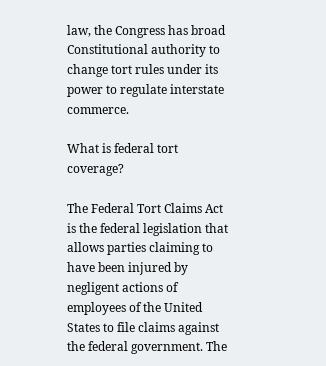law, the Congress has broad Constitutional authority to change tort rules under its power to regulate interstate commerce.

What is federal tort coverage?

The Federal Tort Claims Act is the federal legislation that allows parties claiming to have been injured by negligent actions of employees of the United States to file claims against the federal government. The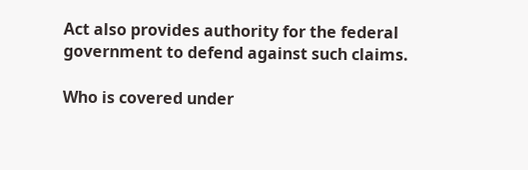Act also provides authority for the federal government to defend against such claims.

Who is covered under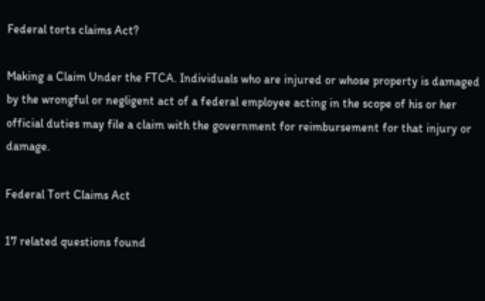Federal torts claims Act?

Making a Claim Under the FTCA. Individuals who are injured or whose property is damaged by the wrongful or negligent act of a federal employee acting in the scope of his or her official duties may file a claim with the government for reimbursement for that injury or damage.

Federal Tort Claims Act

17 related questions found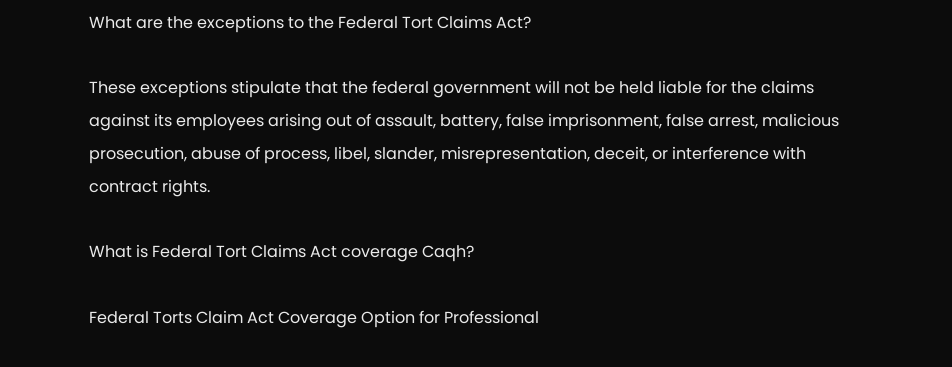What are the exceptions to the Federal Tort Claims Act?

These exceptions stipulate that the federal government will not be held liable for the claims against its employees arising out of assault, battery, false imprisonment, false arrest, malicious prosecution, abuse of process, libel, slander, misrepresentation, deceit, or interference with contract rights.

What is Federal Tort Claims Act coverage Caqh?

Federal Torts Claim Act Coverage Option for Professional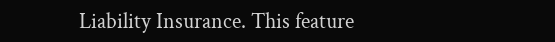Liability Insurance. This feature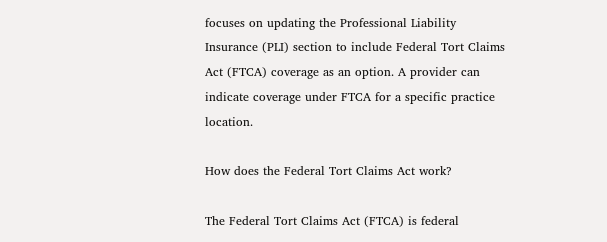focuses on updating the Professional Liability Insurance (PLI) section to include Federal Tort Claims Act (FTCA) coverage as an option. A provider can indicate coverage under FTCA for a specific practice location.

How does the Federal Tort Claims Act work?

The Federal Tort Claims Act (FTCA) is federal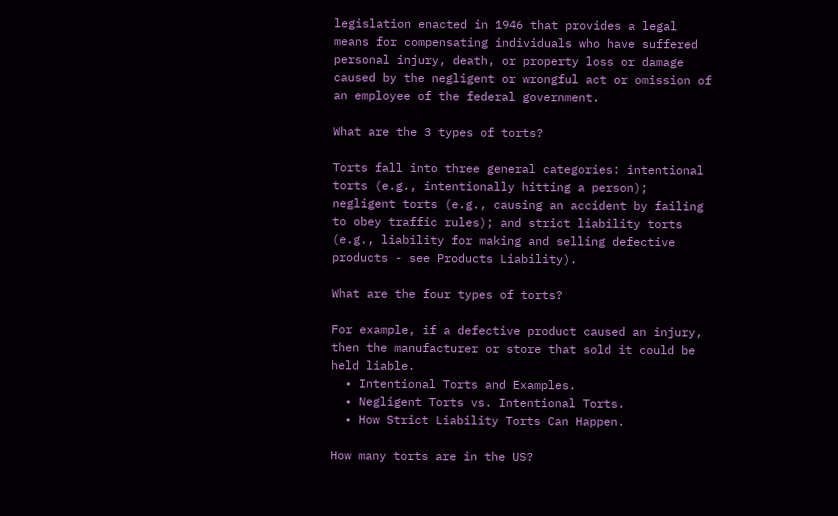legislation enacted in 1946 that provides a legal means for compensating individuals who have suffered personal injury, death, or property loss or damage caused by the negligent or wrongful act or omission of an employee of the federal government.

What are the 3 types of torts?

Torts fall into three general categories: intentional torts (e.g., intentionally hitting a person); negligent torts (e.g., causing an accident by failing to obey traffic rules); and strict liability torts (e.g., liability for making and selling defective products - see Products Liability).

What are the four types of torts?

For example, if a defective product caused an injury, then the manufacturer or store that sold it could be held liable.
  • Intentional Torts and Examples.
  • Negligent Torts vs. Intentional Torts.
  • How Strict Liability Torts Can Happen.

How many torts are in the US?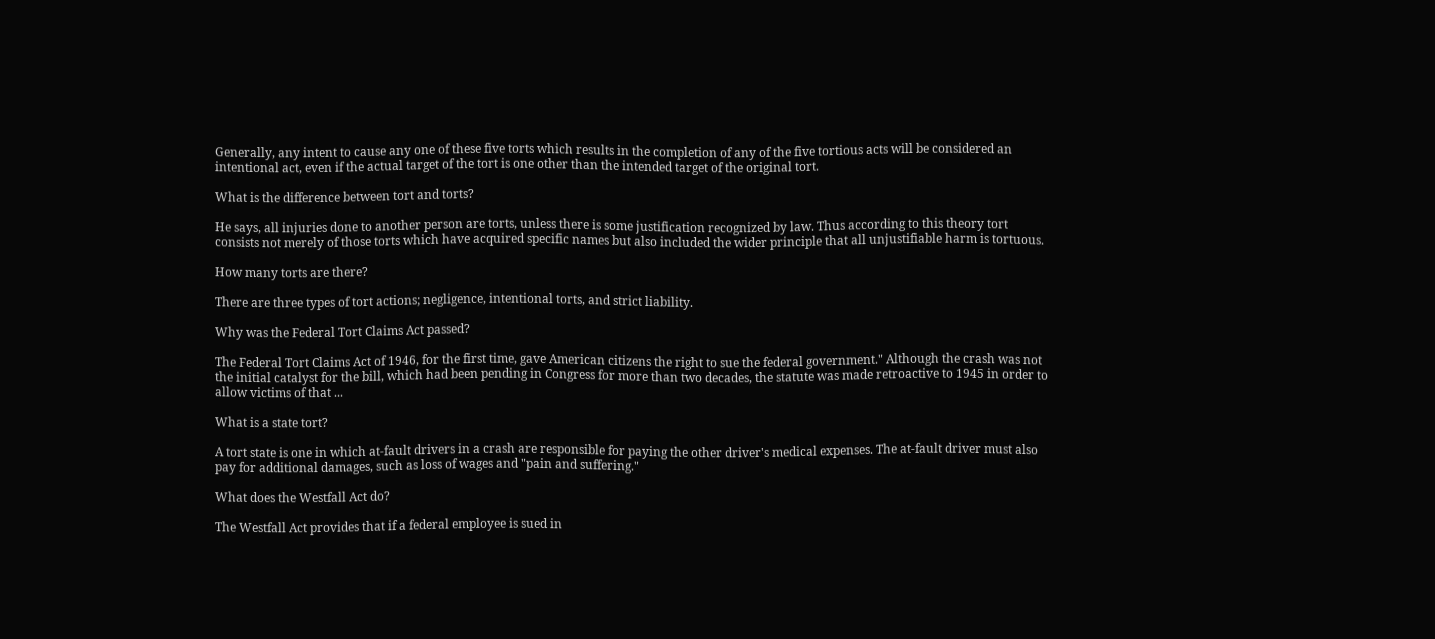Generally, any intent to cause any one of these five torts which results in the completion of any of the five tortious acts will be considered an intentional act, even if the actual target of the tort is one other than the intended target of the original tort.

What is the difference between tort and torts?

He says, all injuries done to another person are torts, unless there is some justification recognized by law. Thus according to this theory tort consists not merely of those torts which have acquired specific names but also included the wider principle that all unjustifiable harm is tortuous.

How many torts are there?

There are three types of tort actions; negligence, intentional torts, and strict liability.

Why was the Federal Tort Claims Act passed?

The Federal Tort Claims Act of 1946, for the first time, gave American citizens the right to sue the federal government." Although the crash was not the initial catalyst for the bill, which had been pending in Congress for more than two decades, the statute was made retroactive to 1945 in order to allow victims of that ...

What is a state tort?

A tort state is one in which at-fault drivers in a crash are responsible for paying the other driver's medical expenses. The at-fault driver must also pay for additional damages, such as loss of wages and "pain and suffering."

What does the Westfall Act do?

The Westfall Act provides that if a federal employee is sued in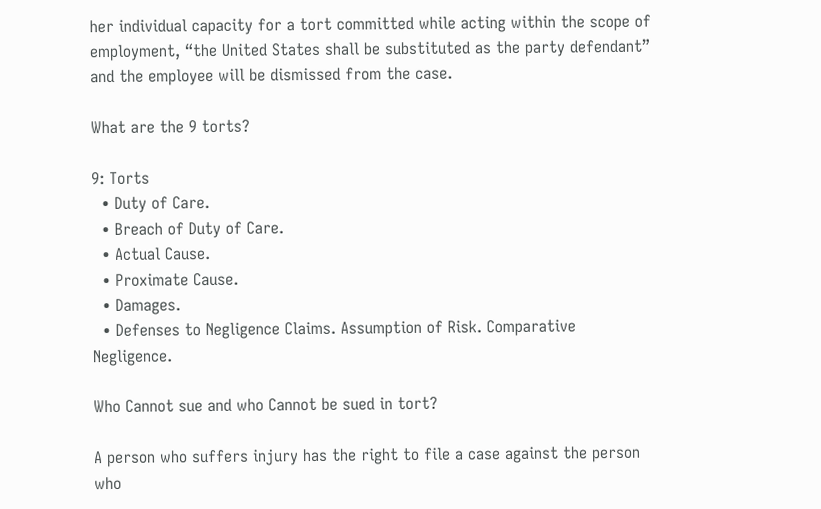her individual capacity for a tort committed while acting within the scope of employment, “the United States shall be substituted as the party defendant” and the employee will be dismissed from the case.

What are the 9 torts?

9: Torts
  • Duty of Care.
  • Breach of Duty of Care.
  • Actual Cause.
  • Proximate Cause.
  • Damages.
  • Defenses to Negligence Claims. Assumption of Risk. Comparative Negligence.

Who Cannot sue and who Cannot be sued in tort?

A person who suffers injury has the right to file a case against the person who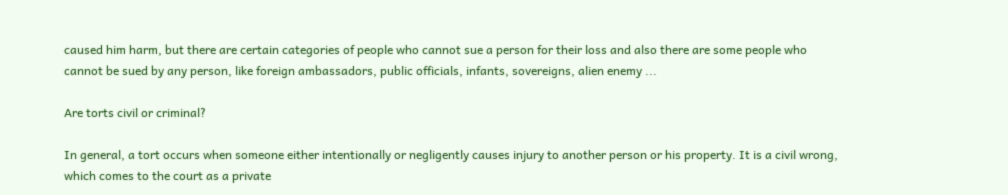caused him harm, but there are certain categories of people who cannot sue a person for their loss and also there are some people who cannot be sued by any person, like foreign ambassadors, public officials, infants, sovereigns, alien enemy ...

Are torts civil or criminal?

In general, a tort occurs when someone either intentionally or negligently causes injury to another person or his property. It is a civil wrong, which comes to the court as a private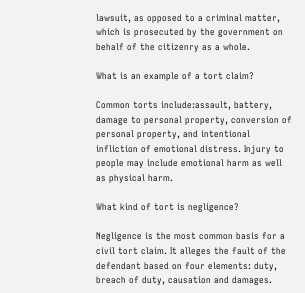lawsuit, as opposed to a criminal matter, which is prosecuted by the government on behalf of the citizenry as a whole.

What is an example of a tort claim?

Common torts include:assault, battery, damage to personal property, conversion of personal property, and intentional infliction of emotional distress. Injury to people may include emotional harm as well as physical harm.

What kind of tort is negligence?

Negligence is the most common basis for a civil tort claim. It alleges the fault of the defendant based on four elements: duty, breach of duty, causation and damages.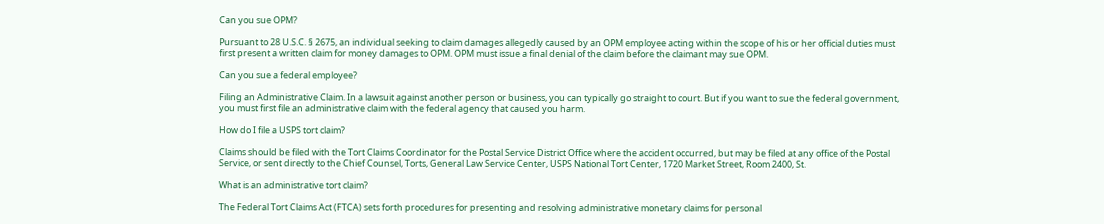Can you sue OPM?

Pursuant to 28 U.S.C. § 2675, an individual seeking to claim damages allegedly caused by an OPM employee acting within the scope of his or her official duties must first present a written claim for money damages to OPM. OPM must issue a final denial of the claim before the claimant may sue OPM.

Can you sue a federal employee?

Filing an Administrative Claim. In a lawsuit against another person or business, you can typically go straight to court. But if you want to sue the federal government, you must first file an administrative claim with the federal agency that caused you harm.

How do I file a USPS tort claim?

Claims should be filed with the Tort Claims Coordinator for the Postal Service District Office where the accident occurred, but may be filed at any office of the Postal Service, or sent directly to the Chief Counsel, Torts, General Law Service Center, USPS National Tort Center, 1720 Market Street, Room 2400, St.

What is an administrative tort claim?

The Federal Tort Claims Act (FTCA) sets forth procedures for presenting and resolving administrative monetary claims for personal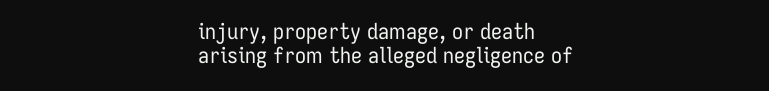injury, property damage, or death arising from the alleged negligence of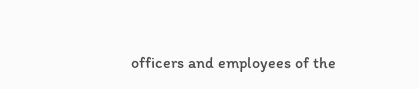officers and employees of the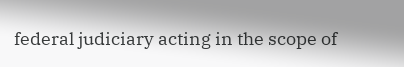federal judiciary acting in the scope of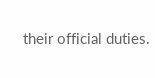their official duties.